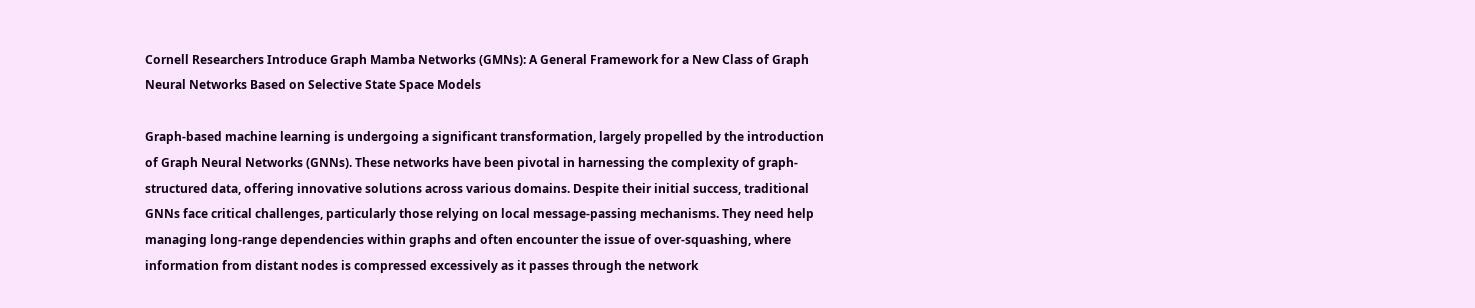Cornell Researchers Introduce Graph Mamba Networks (GMNs): A General Framework for a New Class of Graph Neural Networks Based on Selective State Space Models

Graph-based machine learning is undergoing a significant transformation, largely propelled by the introduction of Graph Neural Networks (GNNs). These networks have been pivotal in harnessing the complexity of graph-structured data, offering innovative solutions across various domains. Despite their initial success, traditional GNNs face critical challenges, particularly those relying on local message-passing mechanisms. They need help managing long-range dependencies within graphs and often encounter the issue of over-squashing, where information from distant nodes is compressed excessively as it passes through the network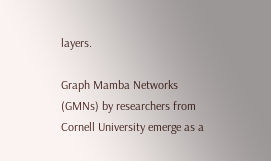layers.

Graph Mamba Networks (GMNs) by researchers from Cornell University emerge as a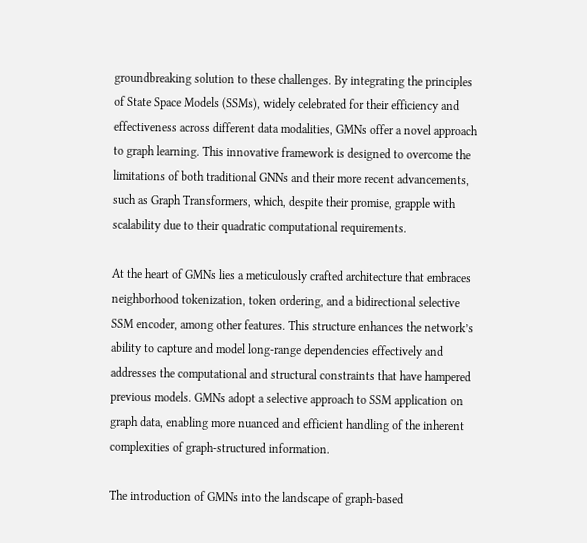groundbreaking solution to these challenges. By integrating the principles of State Space Models (SSMs), widely celebrated for their efficiency and effectiveness across different data modalities, GMNs offer a novel approach to graph learning. This innovative framework is designed to overcome the limitations of both traditional GNNs and their more recent advancements, such as Graph Transformers, which, despite their promise, grapple with scalability due to their quadratic computational requirements.

At the heart of GMNs lies a meticulously crafted architecture that embraces neighborhood tokenization, token ordering, and a bidirectional selective SSM encoder, among other features. This structure enhances the network’s ability to capture and model long-range dependencies effectively and addresses the computational and structural constraints that have hampered previous models. GMNs adopt a selective approach to SSM application on graph data, enabling more nuanced and efficient handling of the inherent complexities of graph-structured information.

The introduction of GMNs into the landscape of graph-based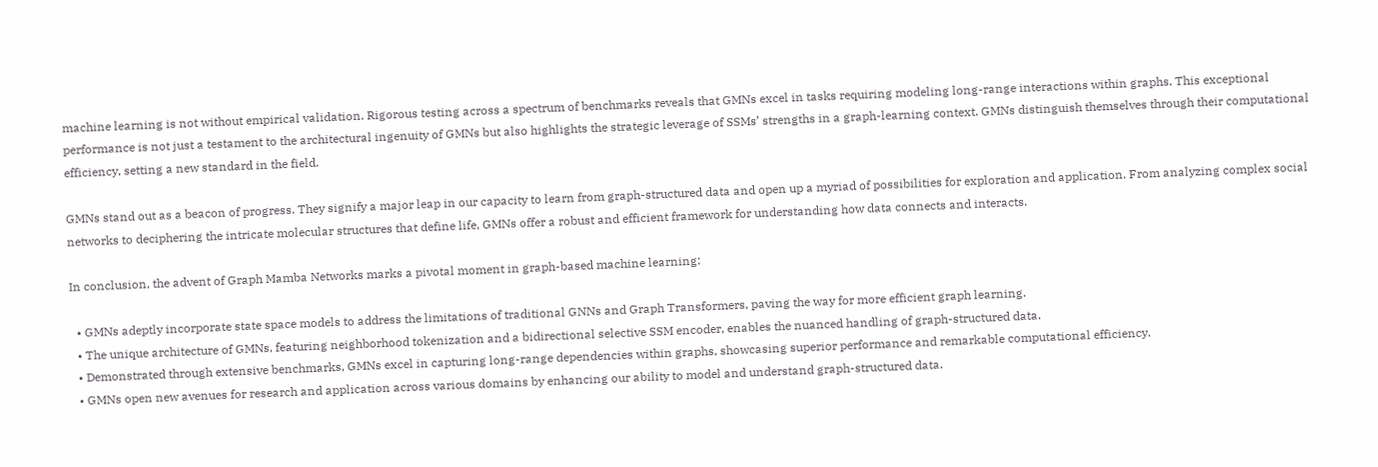machine learning is not without empirical validation. Rigorous testing across a spectrum of benchmarks reveals that GMNs excel in tasks requiring modeling long-range interactions within graphs. This exceptional performance is not just a testament to the architectural ingenuity of GMNs but also highlights the strategic leverage of SSMs’ strengths in a graph-learning context. GMNs distinguish themselves through their computational efficiency, setting a new standard in the field.

GMNs stand out as a beacon of progress. They signify a major leap in our capacity to learn from graph-structured data and open up a myriad of possibilities for exploration and application. From analyzing complex social networks to deciphering the intricate molecular structures that define life, GMNs offer a robust and efficient framework for understanding how data connects and interacts.

In conclusion, the advent of Graph Mamba Networks marks a pivotal moment in graph-based machine learning:

  • GMNs adeptly incorporate state space models to address the limitations of traditional GNNs and Graph Transformers, paving the way for more efficient graph learning.
  • The unique architecture of GMNs, featuring neighborhood tokenization and a bidirectional selective SSM encoder, enables the nuanced handling of graph-structured data.
  • Demonstrated through extensive benchmarks, GMNs excel in capturing long-range dependencies within graphs, showcasing superior performance and remarkable computational efficiency.
  • GMNs open new avenues for research and application across various domains by enhancing our ability to model and understand graph-structured data.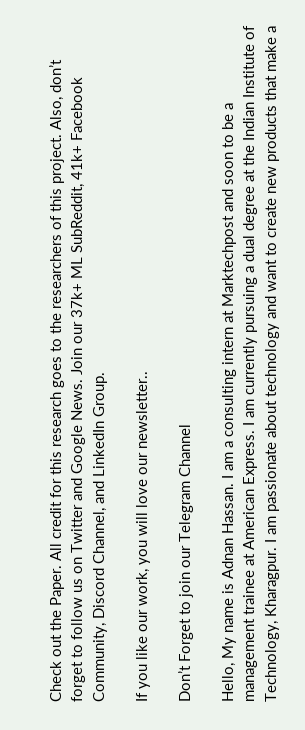Check out the Paper. All credit for this research goes to the researchers of this project. Also, don’t forget to follow us on Twitter and Google News. Join our 37k+ ML SubReddit, 41k+ Facebook Community, Discord Channel, and LinkedIn Group.

If you like our work, you will love our newsletter..

Don’t Forget to join our Telegram Channel

Hello, My name is Adnan Hassan. I am a consulting intern at Marktechpost and soon to be a management trainee at American Express. I am currently pursuing a dual degree at the Indian Institute of Technology, Kharagpur. I am passionate about technology and want to create new products that make a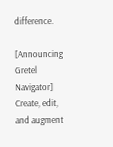difference.

[Announcing Gretel Navigator] Create, edit, and augment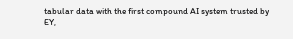tabular data with the first compound AI system trusted by EY,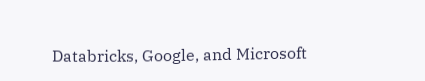Databricks, Google, and Microsoft